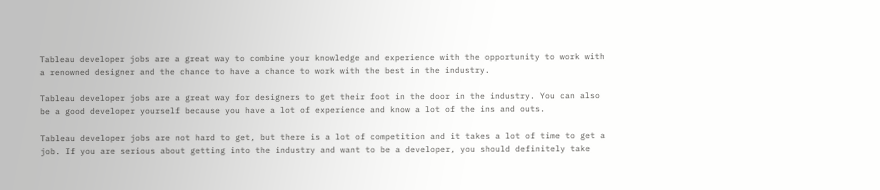Tableau developer jobs are a great way to combine your knowledge and experience with the opportunity to work with a renowned designer and the chance to have a chance to work with the best in the industry.

Tableau developer jobs are a great way for designers to get their foot in the door in the industry. You can also be a good developer yourself because you have a lot of experience and know a lot of the ins and outs.

Tableau developer jobs are not hard to get, but there is a lot of competition and it takes a lot of time to get a job. If you are serious about getting into the industry and want to be a developer, you should definitely take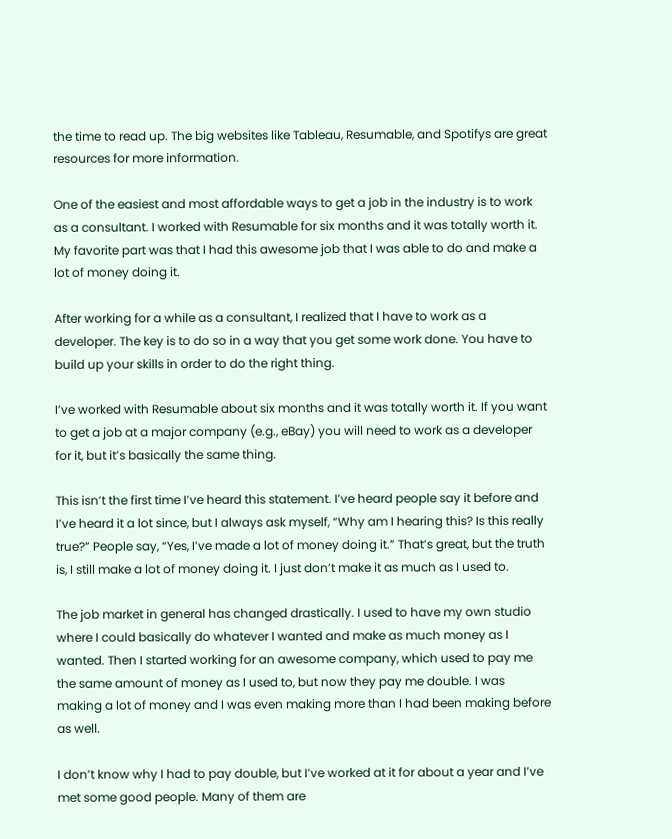the time to read up. The big websites like Tableau, Resumable, and Spotifys are great resources for more information.

One of the easiest and most affordable ways to get a job in the industry is to work as a consultant. I worked with Resumable for six months and it was totally worth it. My favorite part was that I had this awesome job that I was able to do and make a lot of money doing it.

After working for a while as a consultant, I realized that I have to work as a developer. The key is to do so in a way that you get some work done. You have to build up your skills in order to do the right thing.

I’ve worked with Resumable about six months and it was totally worth it. If you want to get a job at a major company (e.g., eBay) you will need to work as a developer for it, but it’s basically the same thing.

This isn’t the first time I’ve heard this statement. I’ve heard people say it before and I’ve heard it a lot since, but I always ask myself, “Why am I hearing this? Is this really true?” People say, “Yes, I’ve made a lot of money doing it.” That’s great, but the truth is, I still make a lot of money doing it. I just don’t make it as much as I used to.

The job market in general has changed drastically. I used to have my own studio where I could basically do whatever I wanted and make as much money as I wanted. Then I started working for an awesome company, which used to pay me the same amount of money as I used to, but now they pay me double. I was making a lot of money and I was even making more than I had been making before as well.

I don’t know why I had to pay double, but I’ve worked at it for about a year and I’ve met some good people. Many of them are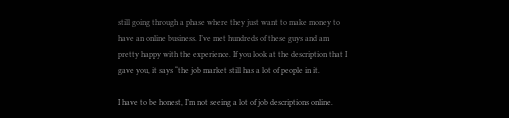still going through a phase where they just want to make money to have an online business. I’ve met hundreds of these guys and am pretty happy with the experience. If you look at the description that I gave you, it says “the job market still has a lot of people in it.

I have to be honest, I’m not seeing a lot of job descriptions online.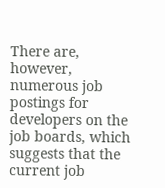There are, however, numerous job postings for developers on the job boards, which suggests that the current job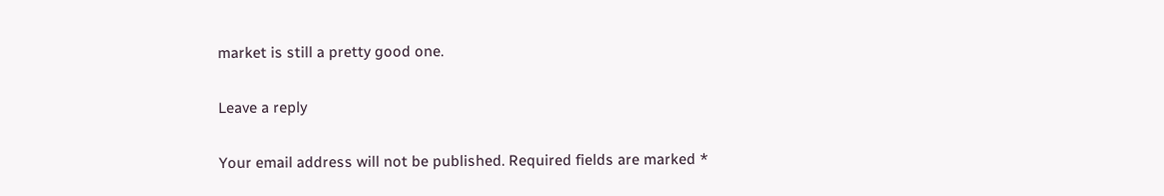market is still a pretty good one.

Leave a reply

Your email address will not be published. Required fields are marked *